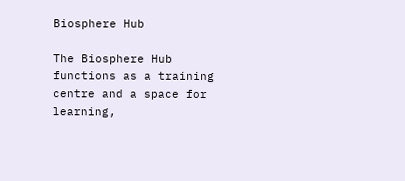Biosphere Hub

The Biosphere Hub functions as a training centre and a space for learning,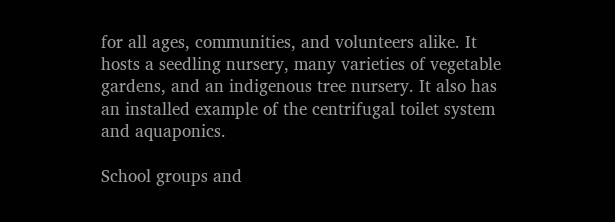for all ages, communities, and volunteers alike. It hosts a seedling nursery, many varieties of vegetable gardens, and an indigenous tree nursery. It also has an installed example of the centrifugal toilet system and aquaponics.

School groups and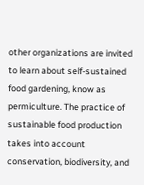other organizations are invited to learn about self-sustained food gardening, know as permiculture. The practice of sustainable food production takes into account conservation, biodiversity, and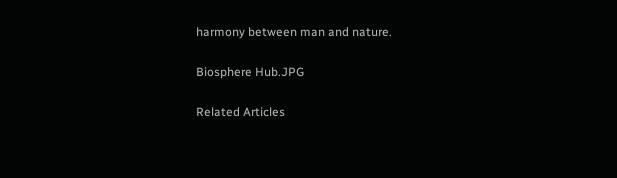harmony between man and nature.

Biosphere Hub.JPG

Related Articles